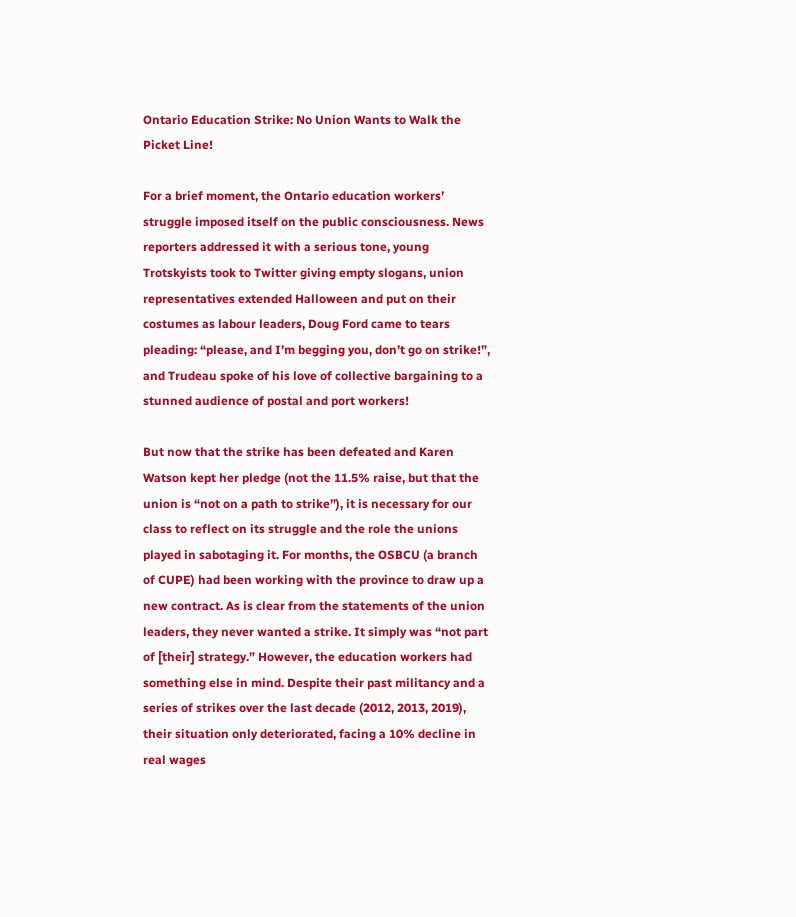Ontario Education Strike: No Union Wants to Walk the Picket Line!

For a brief moment, the Ontario education workers’ struggle imposed itself on the public consciousness. News reporters addressed it with a serious tone, young Trotskyists took to Twitter giving empty slogans, union representatives extended Halloween and put on their costumes as labour leaders, Doug Ford came to tears pleading: “please, and I’m begging you, don’t go on strike!”, and Trudeau spoke of his love of collective bargaining to a stunned audience of postal and port workers!

But now that the strike has been defeated and Karen Watson kept her pledge (not the 11.5% raise, but that the union is “not on a path to strike”), it is necessary for our class to reflect on its struggle and the role the unions played in sabotaging it. For months, the OSBCU (a branch of CUPE) had been working with the province to draw up a new contract. As is clear from the statements of the union leaders, they never wanted a strike. It simply was “not part of [their] strategy.” However, the education workers had something else in mind. Despite their past militancy and a series of strikes over the last decade (2012, 2013, 2019), their situation only deteriorated, facing a 10% decline in real wages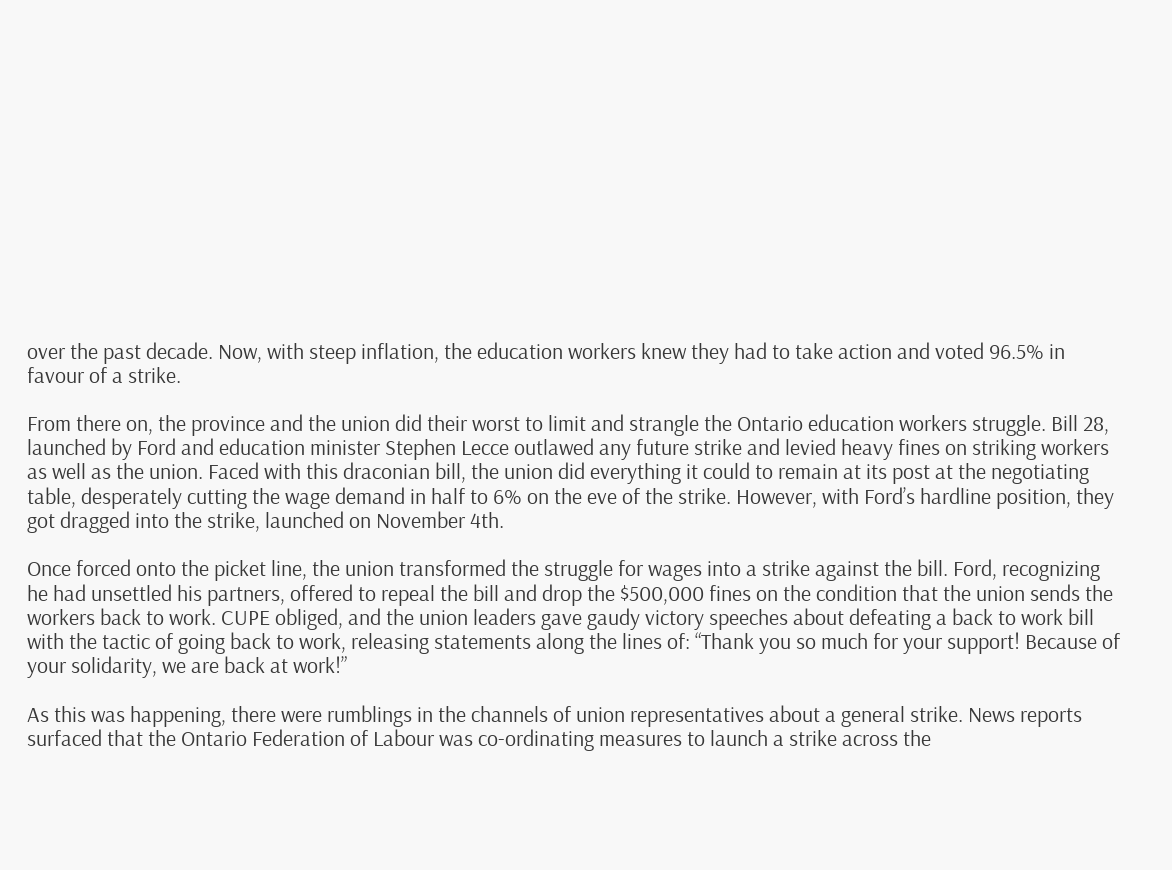over the past decade. Now, with steep inflation, the education workers knew they had to take action and voted 96.5% in favour of a strike.

From there on, the province and the union did their worst to limit and strangle the Ontario education workers struggle. Bill 28, launched by Ford and education minister Stephen Lecce outlawed any future strike and levied heavy fines on striking workers as well as the union. Faced with this draconian bill, the union did everything it could to remain at its post at the negotiating table, desperately cutting the wage demand in half to 6% on the eve of the strike. However, with Ford’s hardline position, they got dragged into the strike, launched on November 4th.

Once forced onto the picket line, the union transformed the struggle for wages into a strike against the bill. Ford, recognizing he had unsettled his partners, offered to repeal the bill and drop the $500,000 fines on the condition that the union sends the workers back to work. CUPE obliged, and the union leaders gave gaudy victory speeches about defeating a back to work bill with the tactic of going back to work, releasing statements along the lines of: “Thank you so much for your support! Because of your solidarity, we are back at work!”

As this was happening, there were rumblings in the channels of union representatives about a general strike. News reports surfaced that the Ontario Federation of Labour was co-ordinating measures to launch a strike across the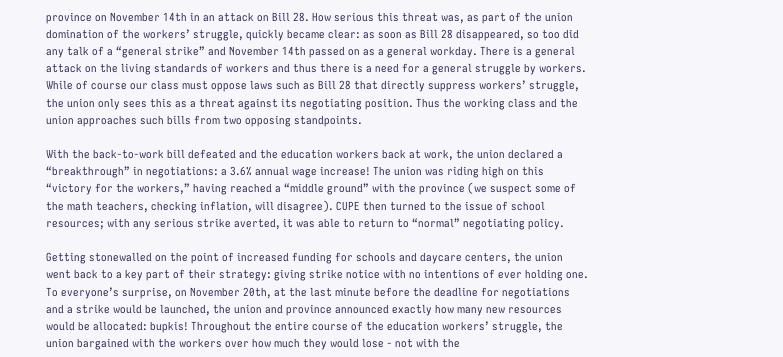province on November 14th in an attack on Bill 28. How serious this threat was, as part of the union domination of the workers’ struggle, quickly became clear: as soon as Bill 28 disappeared, so too did any talk of a “general strike” and November 14th passed on as a general workday. There is a general attack on the living standards of workers and thus there is a need for a general struggle by workers. While of course our class must oppose laws such as Bill 28 that directly suppress workers’ struggle, the union only sees this as a threat against its negotiating position. Thus the working class and the union approaches such bills from two opposing standpoints.

With the back-to-work bill defeated and the education workers back at work, the union declared a “breakthrough” in negotiations: a 3.6% annual wage increase! The union was riding high on this “victory for the workers,” having reached a “middle ground” with the province (we suspect some of the math teachers, checking inflation, will disagree). CUPE then turned to the issue of school resources; with any serious strike averted, it was able to return to “normal” negotiating policy.

Getting stonewalled on the point of increased funding for schools and daycare centers, the union went back to a key part of their strategy: giving strike notice with no intentions of ever holding one. To everyone’s surprise, on November 20th, at the last minute before the deadline for negotiations and a strike would be launched, the union and province announced exactly how many new resources would be allocated: bupkis! Throughout the entire course of the education workers’ struggle, the union bargained with the workers over how much they would lose - not with the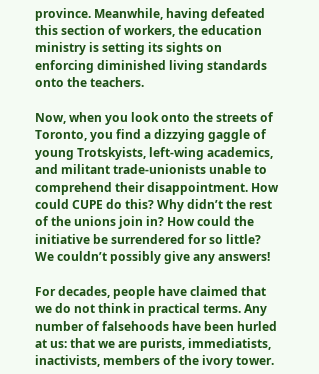province. Meanwhile, having defeated this section of workers, the education ministry is setting its sights on enforcing diminished living standards onto the teachers.

Now, when you look onto the streets of Toronto, you find a dizzying gaggle of young Trotskyists, left-wing academics, and militant trade-unionists unable to comprehend their disappointment. How could CUPE do this? Why didn’t the rest of the unions join in? How could the initiative be surrendered for so little? We couldn’t possibly give any answers!

For decades, people have claimed that we do not think in practical terms. Any number of falsehoods have been hurled at us: that we are purists, immediatists, inactivists, members of the ivory tower.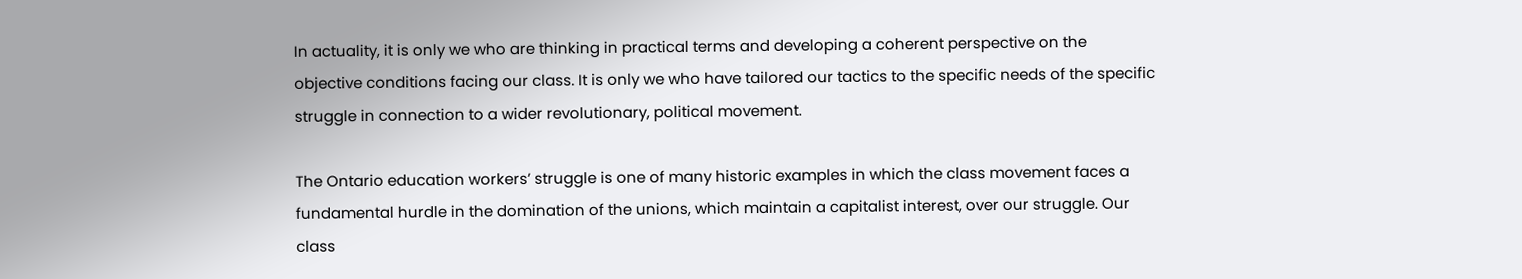In actuality, it is only we who are thinking in practical terms and developing a coherent perspective on the objective conditions facing our class. It is only we who have tailored our tactics to the specific needs of the specific struggle in connection to a wider revolutionary, political movement.

The Ontario education workers’ struggle is one of many historic examples in which the class movement faces a fundamental hurdle in the domination of the unions, which maintain a capitalist interest, over our struggle. Our class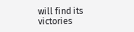will find its victories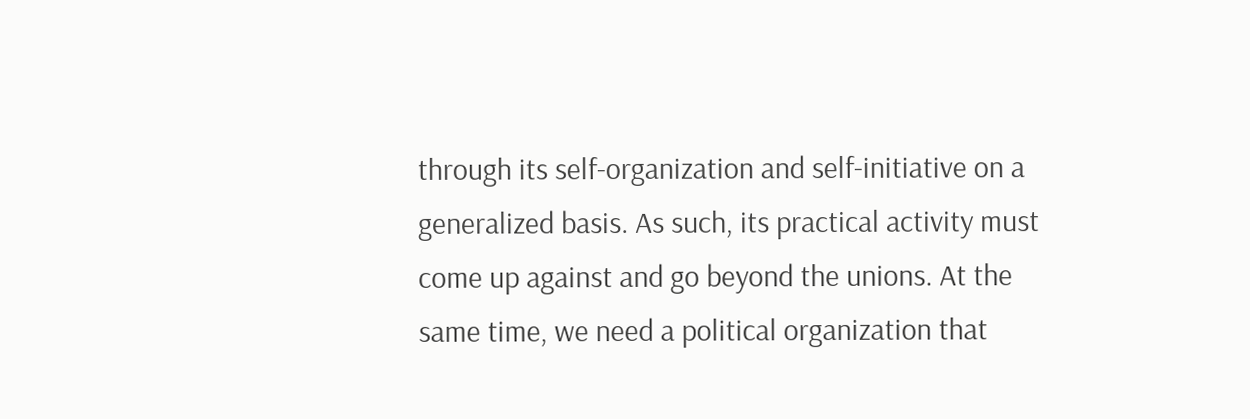through its self-organization and self-initiative on a generalized basis. As such, its practical activity must come up against and go beyond the unions. At the same time, we need a political organization that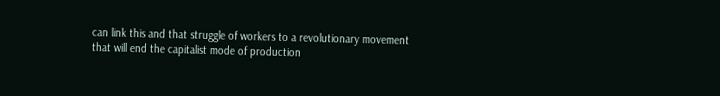can link this and that struggle of workers to a revolutionary movement that will end the capitalist mode of production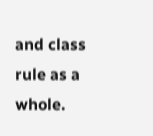and class rule as a whole.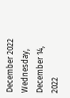December 2022
Wednesday, December 14, 2022